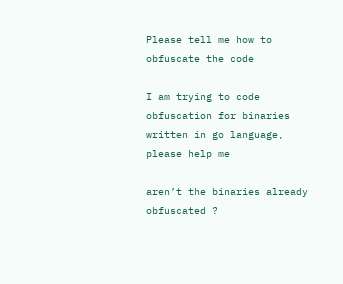Please tell me how to obfuscate the code

I am trying to code obfuscation for binaries written in go language, please help me

aren’t the binaries already obfuscated ?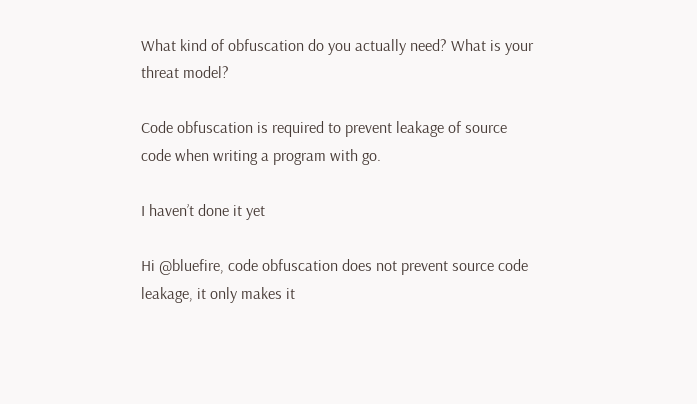What kind of obfuscation do you actually need? What is your threat model?

Code obfuscation is required to prevent leakage of source code when writing a program with go.

I haven’t done it yet

Hi @bluefire, code obfuscation does not prevent source code leakage, it only makes it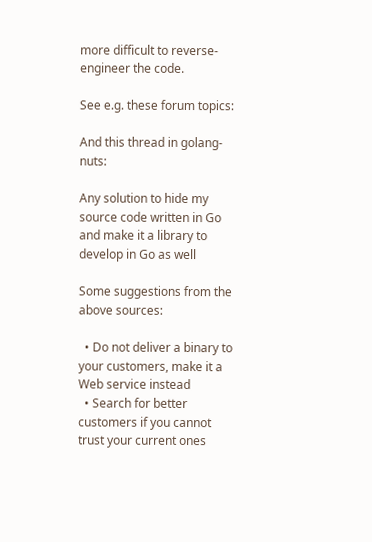more difficult to reverse-engineer the code.

See e.g. these forum topics:

And this thread in golang-nuts:

Any solution to hide my source code written in Go and make it a library to develop in Go as well

Some suggestions from the above sources:

  • Do not deliver a binary to your customers, make it a Web service instead
  • Search for better customers if you cannot trust your current ones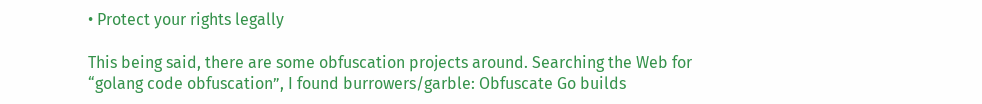• Protect your rights legally

This being said, there are some obfuscation projects around. Searching the Web for “golang code obfuscation”, I found burrowers/garble: Obfuscate Go builds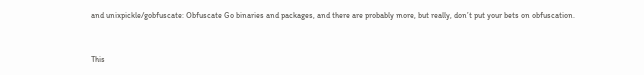and unixpickle/gobfuscate: Obfuscate Go binaries and packages, and there are probably more, but really, don’t put your bets on obfuscation.


This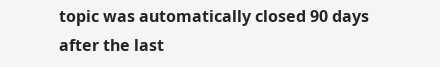topic was automatically closed 90 days after the last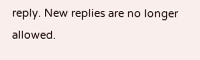reply. New replies are no longer allowed.